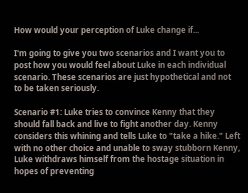How would your perception of Luke change if...

I'm going to give you two scenarios and I want you to post how you would feel about Luke in each individual scenario. These scenarios are just hypothetical and not to be taken seriously.

Scenario #1: Luke tries to convince Kenny that they should fall back and live to fight another day. Kenny considers this whining and tells Luke to "take a hike." Left with no other choice and unable to sway stubborn Kenny, Luke withdraws himself from the hostage situation in hopes of preventing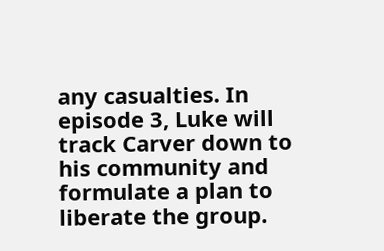any casualties. In episode 3, Luke will track Carver down to his community and formulate a plan to liberate the group.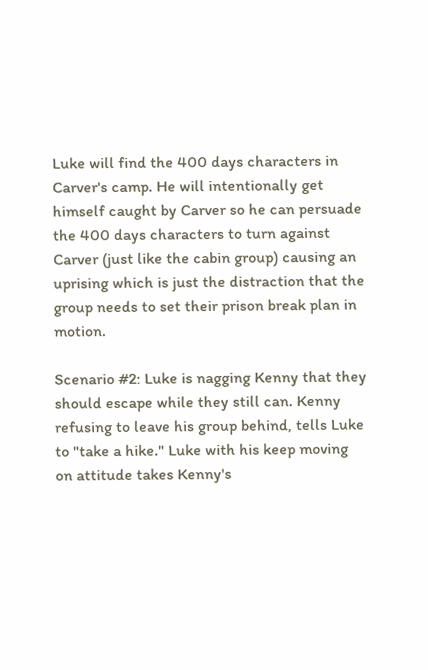Luke will find the 400 days characters in Carver's camp. He will intentionally get himself caught by Carver so he can persuade the 400 days characters to turn against Carver (just like the cabin group) causing an uprising which is just the distraction that the group needs to set their prison break plan in motion.

Scenario #2: Luke is nagging Kenny that they should escape while they still can. Kenny refusing to leave his group behind, tells Luke to "take a hike." Luke with his keep moving on attitude takes Kenny's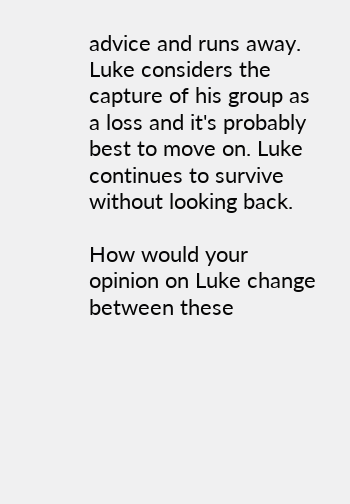advice and runs away. Luke considers the capture of his group as a loss and it's probably best to move on. Luke continues to survive without looking back.

How would your opinion on Luke change between these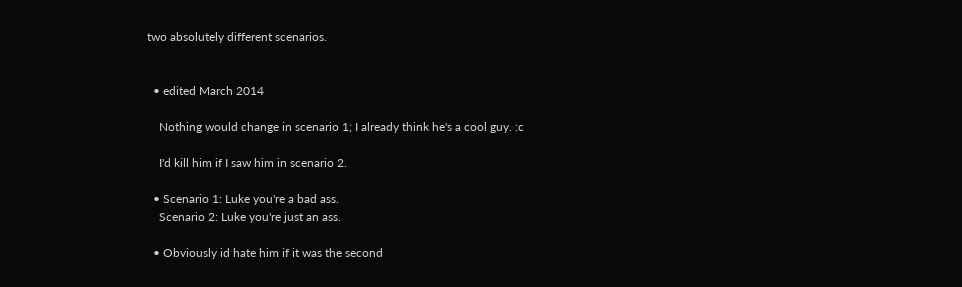two absolutely different scenarios.


  • edited March 2014

    Nothing would change in scenario 1; I already think he's a cool guy. :c

    I'd kill him if I saw him in scenario 2.

  • Scenario 1: Luke you're a bad ass.
    Scenario 2: Luke you're just an ass.

  • Obviously id hate him if it was the second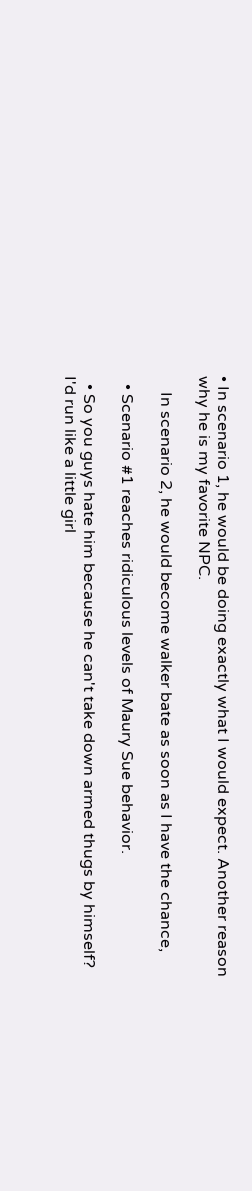• In scenario 1, he would be doing exactly what I would expect. Another reason why he is my favorite NPC.

    In scenario 2, he would become walker bate as soon as I have the chance,

  • Scenario #1 reaches ridiculous levels of Maury Sue behavior.

  • So you guys hate him because he can't take down armed thugs by himself? I'd run like a little girl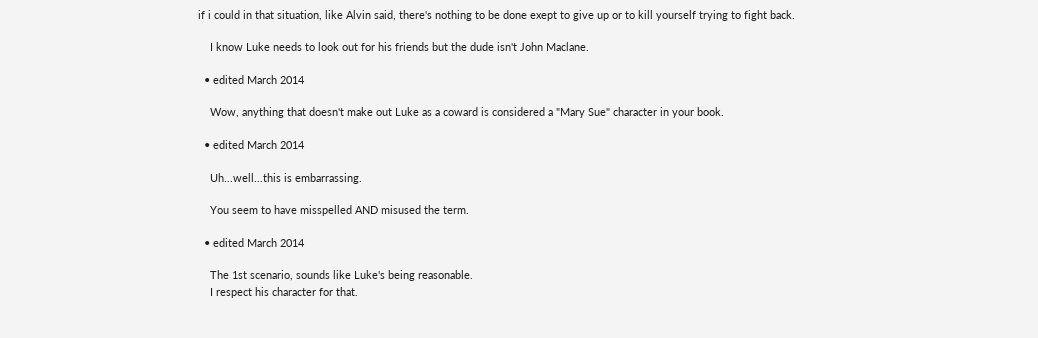if i could in that situation, like Alvin said, there's nothing to be done exept to give up or to kill yourself trying to fight back.

    I know Luke needs to look out for his friends but the dude isn't John Maclane.

  • edited March 2014

    Wow, anything that doesn't make out Luke as a coward is considered a "Mary Sue" character in your book.

  • edited March 2014

    Uh...well...this is embarrassing.

    You seem to have misspelled AND misused the term.

  • edited March 2014

    The 1st scenario, sounds like Luke's being reasonable.
    I respect his character for that.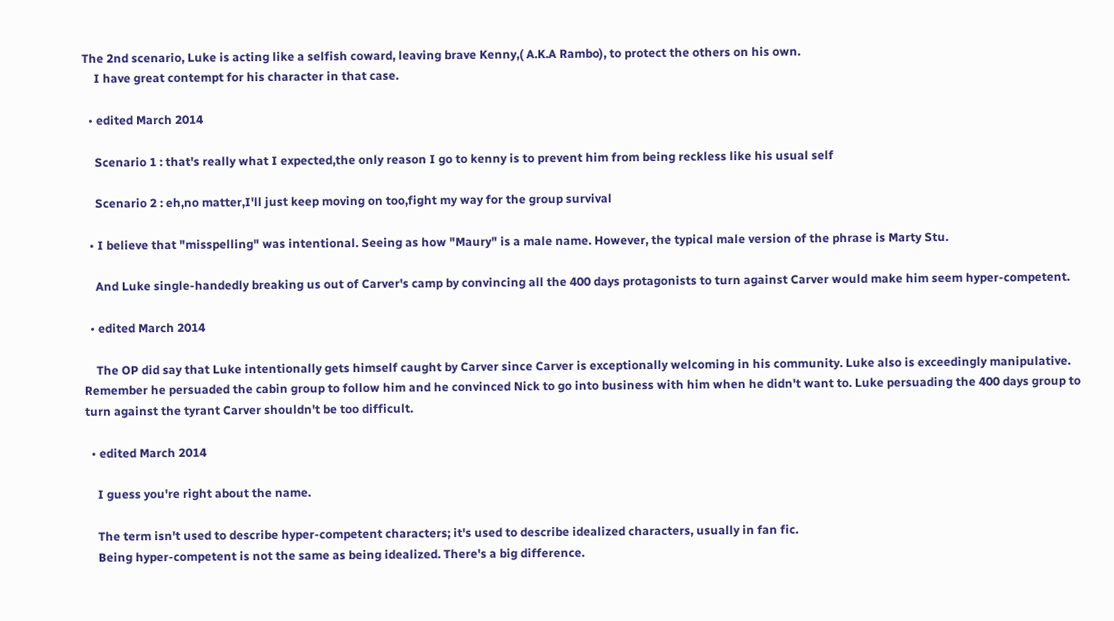The 2nd scenario, Luke is acting like a selfish coward, leaving brave Kenny,( A.K.A Rambo), to protect the others on his own.
    I have great contempt for his character in that case.

  • edited March 2014

    Scenario 1 : that's really what I expected,the only reason I go to kenny is to prevent him from being reckless like his usual self

    Scenario 2 : eh,no matter,I'll just keep moving on too,fight my way for the group survival

  • I believe that "misspelling" was intentional. Seeing as how "Maury" is a male name. However, the typical male version of the phrase is Marty Stu.

    And Luke single-handedly breaking us out of Carver's camp by convincing all the 400 days protagonists to turn against Carver would make him seem hyper-competent.

  • edited March 2014

    The OP did say that Luke intentionally gets himself caught by Carver since Carver is exceptionally welcoming in his community. Luke also is exceedingly manipulative. Remember he persuaded the cabin group to follow him and he convinced Nick to go into business with him when he didn't want to. Luke persuading the 400 days group to turn against the tyrant Carver shouldn't be too difficult.

  • edited March 2014

    I guess you're right about the name.

    The term isn't used to describe hyper-competent characters; it's used to describe idealized characters, usually in fan fic.
    Being hyper-competent is not the same as being idealized. There's a big difference.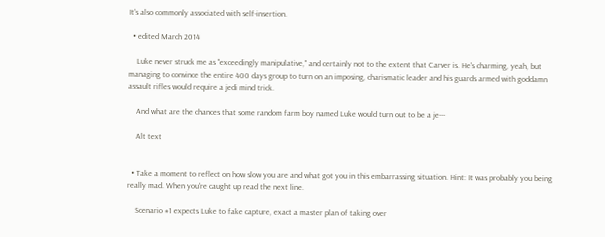It's also commonly associated with self-insertion.

  • edited March 2014

    Luke never struck me as "exceedingly manipulative," and certainly not to the extent that Carver is. He's charming, yeah, but managing to convince the entire 400 days group to turn on an imposing, charismatic leader and his guards armed with goddamn assault rifles would require a jedi mind trick.

    And what are the chances that some random farm boy named Luke would turn out to be a je---

    Alt text


  • Take a moment to reflect on how slow you are and what got you in this embarrassing situation. Hint: It was probably you being really mad. When you're caught up read the next line.

    Scenario #1 expects Luke to fake capture, exact a master plan of taking over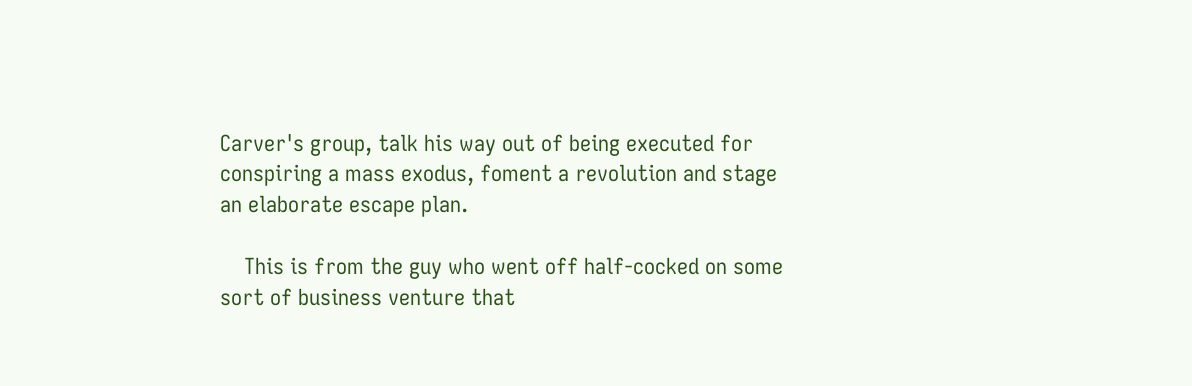Carver's group, talk his way out of being executed for conspiring a mass exodus, foment a revolution and stage an elaborate escape plan.

    This is from the guy who went off half-cocked on some sort of business venture that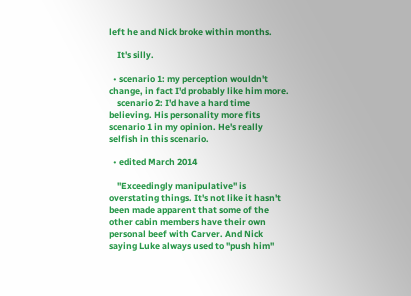left he and Nick broke within months.

    It's silly.

  • scenario 1: my perception wouldn't change, in fact I'd probably like him more.
    scenario 2: I'd have a hard time believing. His personality more fits scenario 1 in my opinion. He's really selfish in this scenario.

  • edited March 2014

    "Exceedingly manipulative" is overstating things. It's not like it hasn't been made apparent that some of the other cabin members have their own personal beef with Carver. And Nick saying Luke always used to "push him"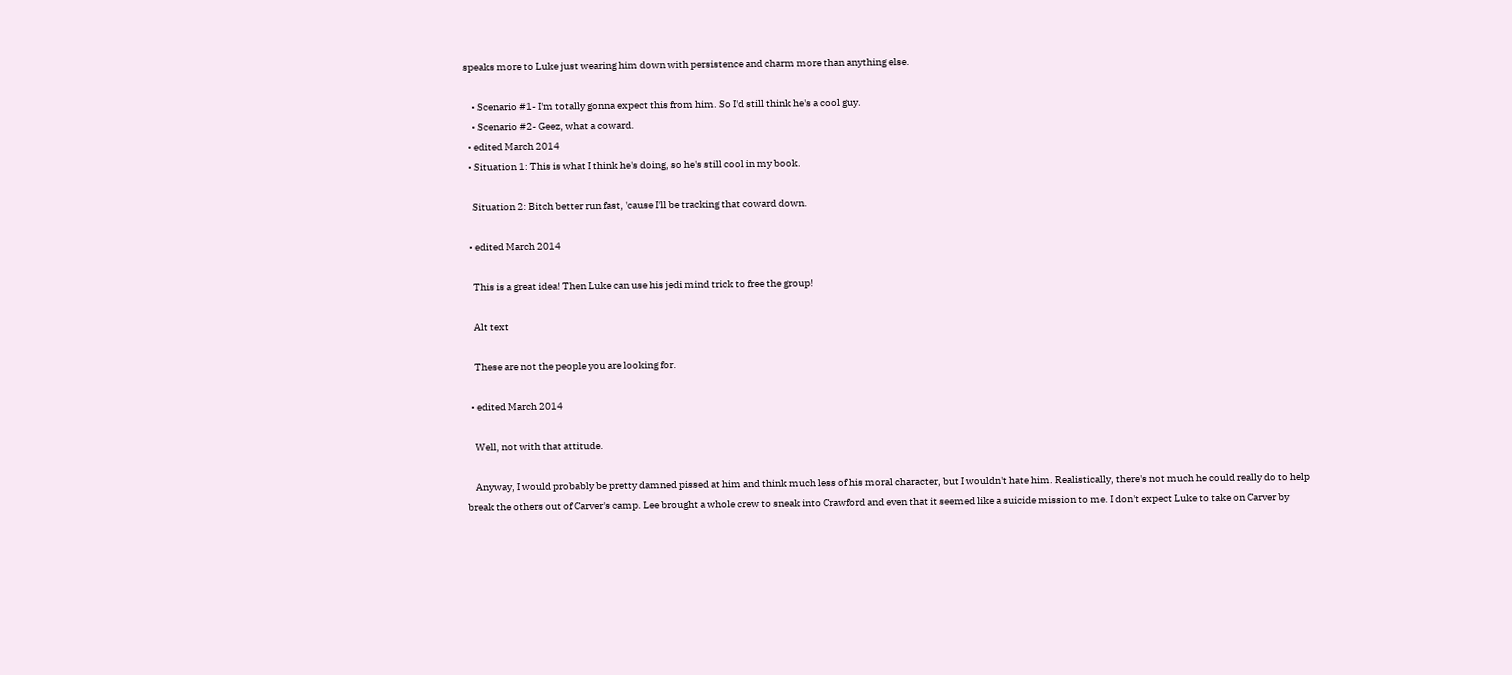speaks more to Luke just wearing him down with persistence and charm more than anything else.

    • Scenario #1- I'm totally gonna expect this from him. So I'd still think he's a cool guy.
    • Scenario #2- Geez, what a coward.
  • edited March 2014
  • Situation 1: This is what I think he's doing, so he's still cool in my book.

    Situation 2: Bitch better run fast, 'cause I'll be tracking that coward down.

  • edited March 2014

    This is a great idea! Then Luke can use his jedi mind trick to free the group!

    Alt text

    These are not the people you are looking for.

  • edited March 2014

    Well, not with that attitude.

    Anyway, I would probably be pretty damned pissed at him and think much less of his moral character, but I wouldn't hate him. Realistically, there's not much he could really do to help break the others out of Carver's camp. Lee brought a whole crew to sneak into Crawford and even that it seemed like a suicide mission to me. I don't expect Luke to take on Carver by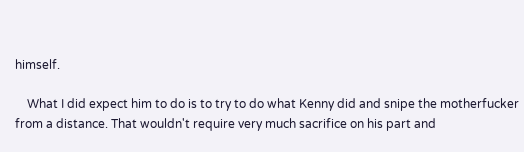himself.

    What I did expect him to do is to try to do what Kenny did and snipe the motherfucker from a distance. That wouldn't require very much sacrifice on his part and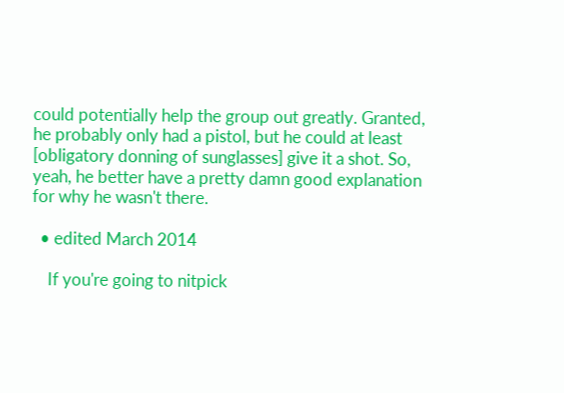could potentially help the group out greatly. Granted, he probably only had a pistol, but he could at least [obligatory donning of sunglasses] give it a shot. So, yeah, he better have a pretty damn good explanation for why he wasn't there.

  • edited March 2014

    If you're going to nitpick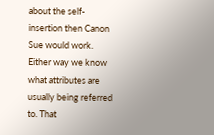about the self-insertion then Canon Sue would work. Either way we know what attributes are usually being referred to. That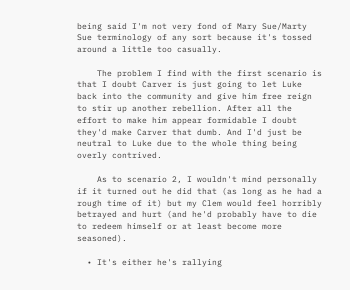being said I'm not very fond of Mary Sue/Marty Sue terminology of any sort because it's tossed around a little too casually.

    The problem I find with the first scenario is that I doubt Carver is just going to let Luke back into the community and give him free reign to stir up another rebellion. After all the effort to make him appear formidable I doubt they'd make Carver that dumb. And I'd just be neutral to Luke due to the whole thing being overly contrived.

    As to scenario 2, I wouldn't mind personally if it turned out he did that (as long as he had a rough time of it) but my Clem would feel horribly betrayed and hurt (and he'd probably have to die to redeem himself or at least become more seasoned).

  • It's either he's rallying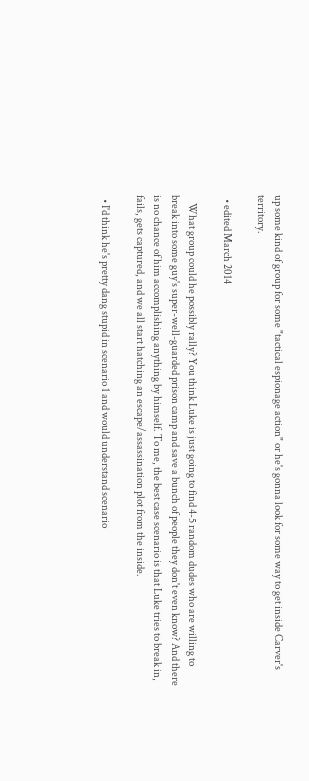up some kind of group for some "tactical espionage action" or he's gonna look for some way to get inside Carver's territory.

  • edited March 2014

    What group could he possibly rally? You think Luke is just going to find 4-5 random dudes who are willing to break into some guy's super-well-guarded prison camp and save a bunch of people they don't even know? And there is no chance of him accomplishing anything by himself. To me, the best case scenario is that Luke tries to break in, fails, gets captured, and we all start hatching an escape/assassination plot from the inside.

  • I'd think he's pretty dang stupid in scenario 1 and would understand scenario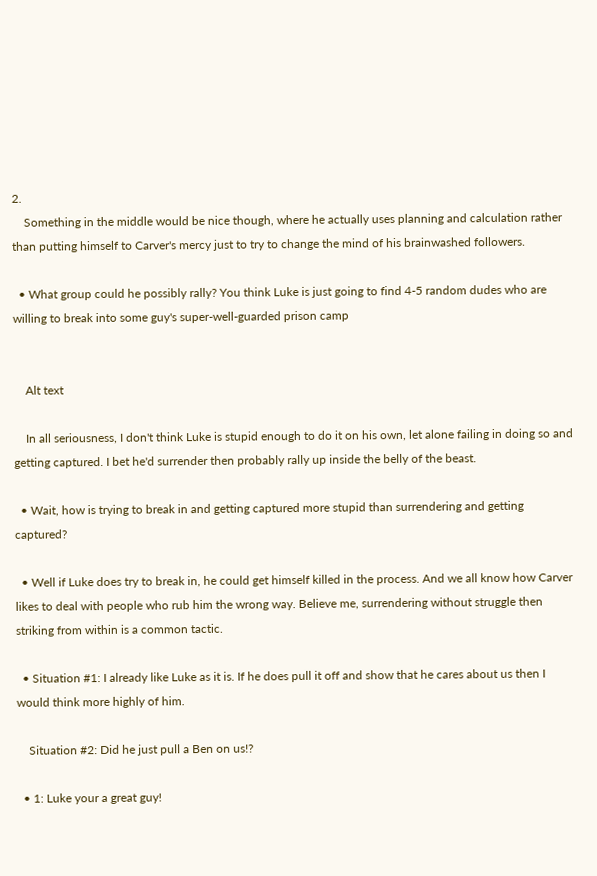2.
    Something in the middle would be nice though, where he actually uses planning and calculation rather than putting himself to Carver's mercy just to try to change the mind of his brainwashed followers.

  • What group could he possibly rally? You think Luke is just going to find 4-5 random dudes who are willing to break into some guy's super-well-guarded prison camp


    Alt text

    In all seriousness, I don't think Luke is stupid enough to do it on his own, let alone failing in doing so and getting captured. I bet he'd surrender then probably rally up inside the belly of the beast.

  • Wait, how is trying to break in and getting captured more stupid than surrendering and getting captured?

  • Well if Luke does try to break in, he could get himself killed in the process. And we all know how Carver likes to deal with people who rub him the wrong way. Believe me, surrendering without struggle then striking from within is a common tactic.

  • Situation #1: I already like Luke as it is. If he does pull it off and show that he cares about us then I would think more highly of him.

    Situation #2: Did he just pull a Ben on us!?

  • 1: Luke your a great guy!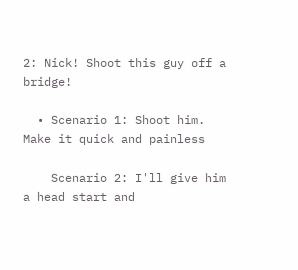2: Nick! Shoot this guy off a bridge!

  • Scenario 1: Shoot him. Make it quick and painless

    Scenario 2: I'll give him a head start and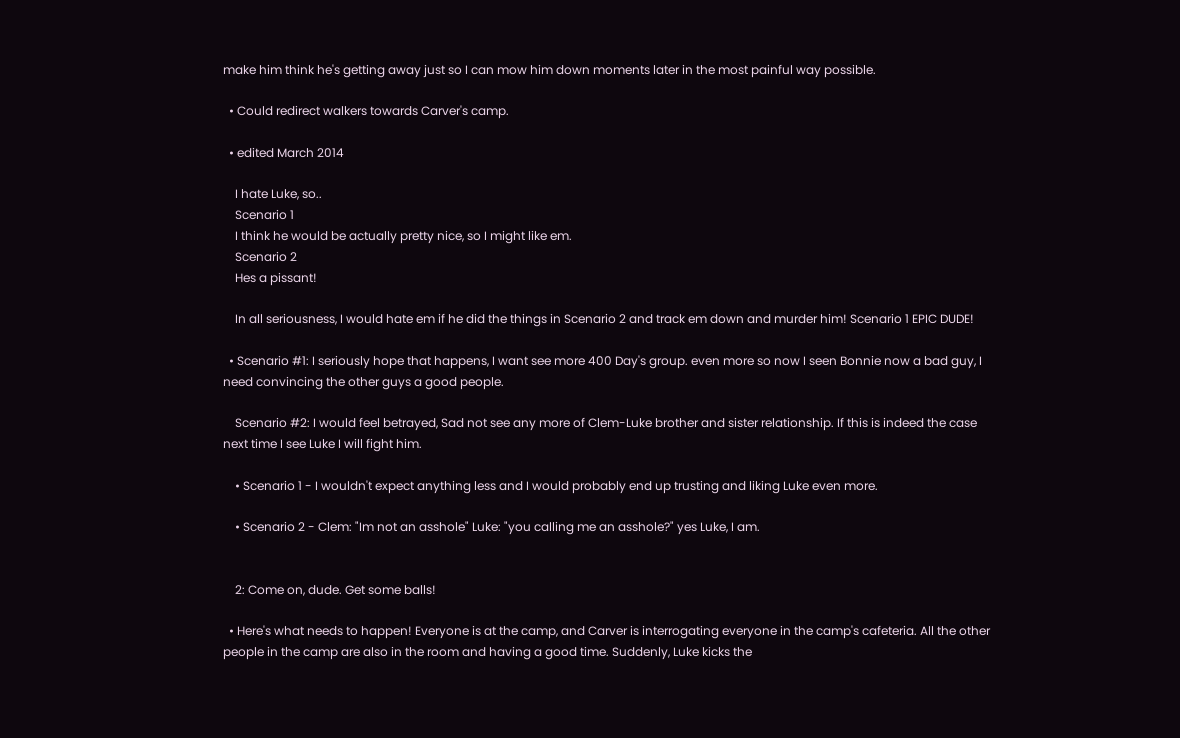make him think he's getting away just so I can mow him down moments later in the most painful way possible.

  • Could redirect walkers towards Carver's camp.

  • edited March 2014

    I hate Luke, so..
    Scenario 1
    I think he would be actually pretty nice, so I might like em.
    Scenario 2
    Hes a pissant!

    In all seriousness, I would hate em if he did the things in Scenario 2 and track em down and murder him! Scenario 1 EPIC DUDE!

  • Scenario #1: I seriously hope that happens, I want see more 400 Day's group. even more so now I seen Bonnie now a bad guy, I need convincing the other guys a good people.

    Scenario #2: I would feel betrayed, Sad not see any more of Clem-Luke brother and sister relationship. If this is indeed the case next time I see Luke I will fight him.

    • Scenario 1 - I wouldn't expect anything less and I would probably end up trusting and liking Luke even more.

    • Scenario 2 - Clem: "Im not an asshole" Luke: "you calling me an asshole?" yes Luke, I am.


    2: Come on, dude. Get some balls!

  • Here's what needs to happen! Everyone is at the camp, and Carver is interrogating everyone in the camp's cafeteria. All the other people in the camp are also in the room and having a good time. Suddenly, Luke kicks the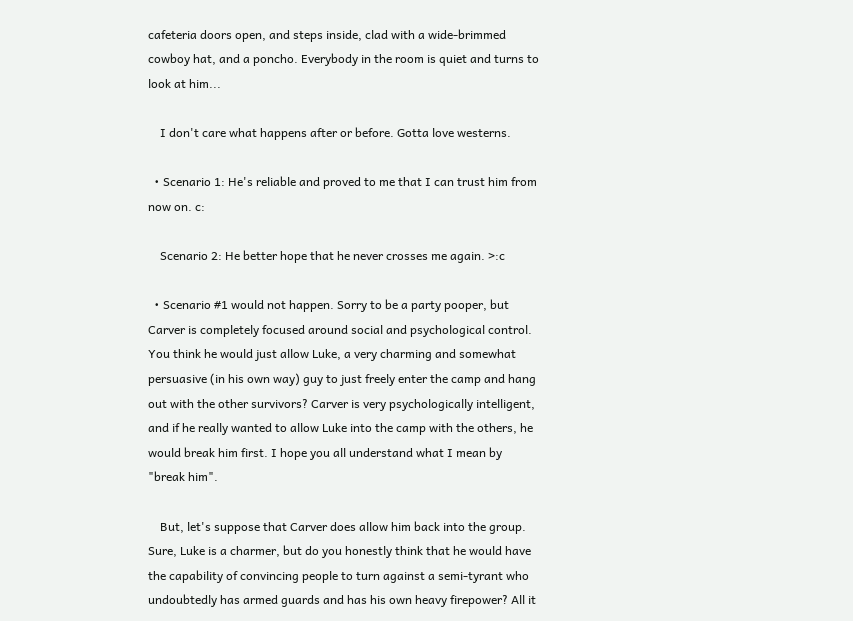cafeteria doors open, and steps inside, clad with a wide-brimmed cowboy hat, and a poncho. Everybody in the room is quiet and turns to look at him...

    I don't care what happens after or before. Gotta love westerns.

  • Scenario 1: He's reliable and proved to me that I can trust him from now on. c:

    Scenario 2: He better hope that he never crosses me again. >:c

  • Scenario #1 would not happen. Sorry to be a party pooper, but Carver is completely focused around social and psychological control. You think he would just allow Luke, a very charming and somewhat persuasive (in his own way) guy to just freely enter the camp and hang out with the other survivors? Carver is very psychologically intelligent, and if he really wanted to allow Luke into the camp with the others, he would break him first. I hope you all understand what I mean by "break him".

    But, let's suppose that Carver does allow him back into the group. Sure, Luke is a charmer, but do you honestly think that he would have the capability of convincing people to turn against a semi-tyrant who undoubtedly has armed guards and has his own heavy firepower? All it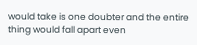would take is one doubter and the entire thing would fall apart even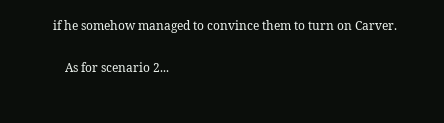if he somehow managed to convince them to turn on Carver.

    As for scenario 2...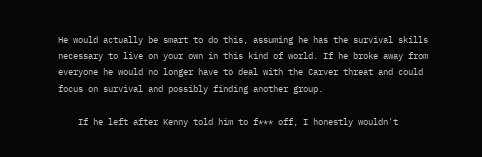He would actually be smart to do this, assuming he has the survival skills necessary to live on your own in this kind of world. If he broke away from everyone he would no longer have to deal with the Carver threat and could focus on survival and possibly finding another group.

    If he left after Kenny told him to f*** off, I honestly wouldn't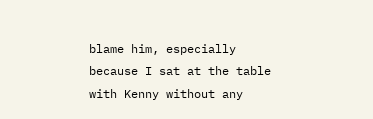blame him, especially because I sat at the table with Kenny without any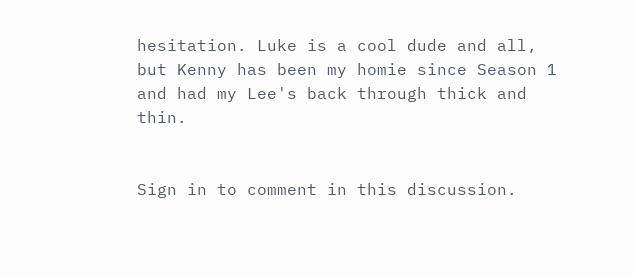hesitation. Luke is a cool dude and all, but Kenny has been my homie since Season 1 and had my Lee's back through thick and thin.


Sign in to comment in this discussion.